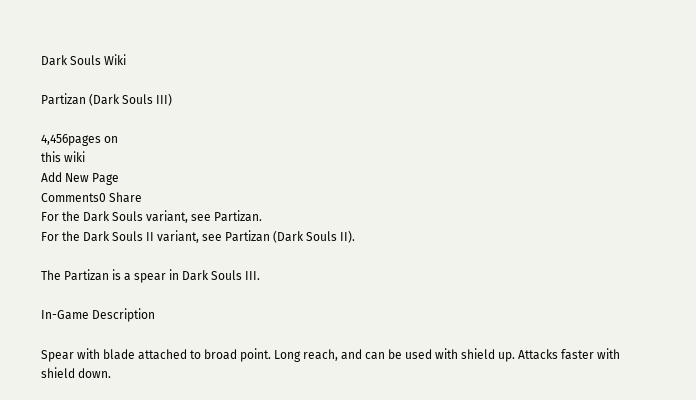Dark Souls Wiki

Partizan (Dark Souls III)

4,456pages on
this wiki
Add New Page
Comments0 Share
For the Dark Souls variant, see Partizan.
For the Dark Souls II variant, see Partizan (Dark Souls II).

The Partizan is a spear in Dark Souls III.

In-Game Description

Spear with blade attached to broad point. Long reach, and can be used with shield up. Attacks faster with shield down.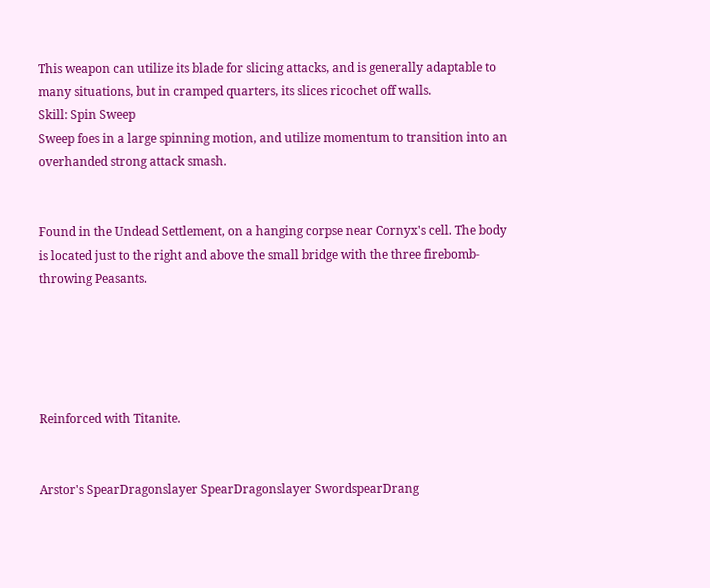This weapon can utilize its blade for slicing attacks, and is generally adaptable to many situations, but in cramped quarters, its slices ricochet off walls.
Skill: Spin Sweep
Sweep foes in a large spinning motion, and utilize momentum to transition into an overhanded strong attack smash.


Found in the Undead Settlement, on a hanging corpse near Cornyx's cell. The body is located just to the right and above the small bridge with the three firebomb-throwing Peasants.





Reinforced with Titanite.


Arstor's SpearDragonslayer SpearDragonslayer SwordspearDrang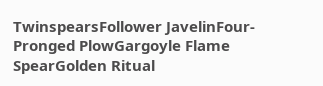TwinspearsFollower JavelinFour-Pronged PlowGargoyle Flame SpearGolden Ritual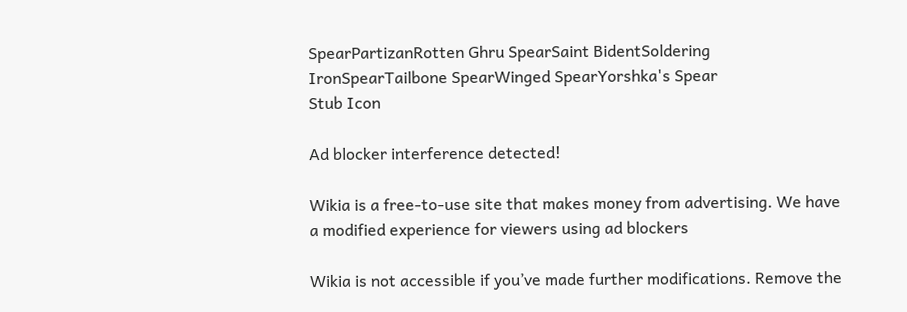SpearPartizanRotten Ghru SpearSaint BidentSoldering IronSpearTailbone SpearWinged SpearYorshka's Spear
Stub Icon

Ad blocker interference detected!

Wikia is a free-to-use site that makes money from advertising. We have a modified experience for viewers using ad blockers

Wikia is not accessible if you’ve made further modifications. Remove the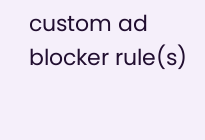custom ad blocker rule(s)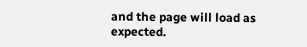and the page will load as expected.